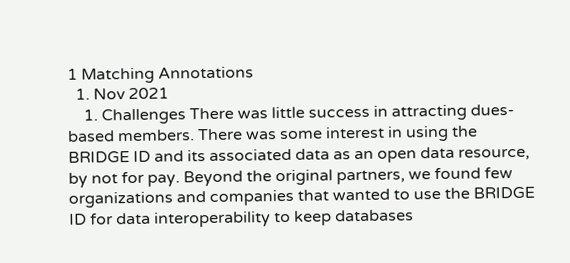1 Matching Annotations
  1. Nov 2021
    1. Challenges There was little success in attracting dues-based members. There was some interest in using the BRIDGE ID and its associated data as an open data resource, by not for pay. Beyond the original partners, we found few organizations and companies that wanted to use the BRIDGE ID for data interoperability to keep databases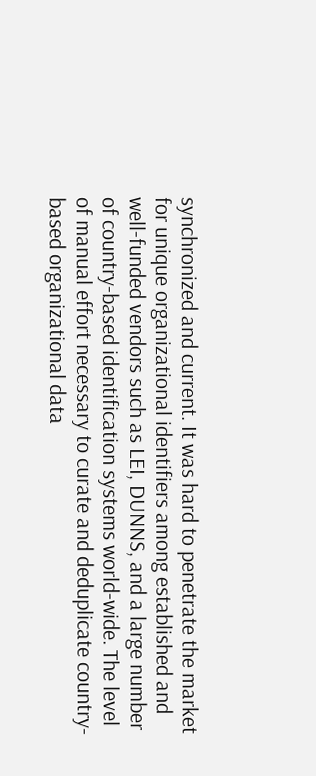synchronized and current. It was hard to penetrate the market for unique organizational identifiers among established and well-funded vendors such as LEI, DUNNS, and a large number of country-based identification systems world-wide. The level of manual effort necessary to curate and deduplicate country-based organizational data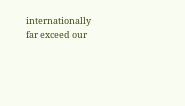internationally far exceed our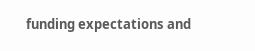funding expectations and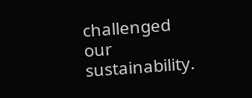challenged our sustainability.